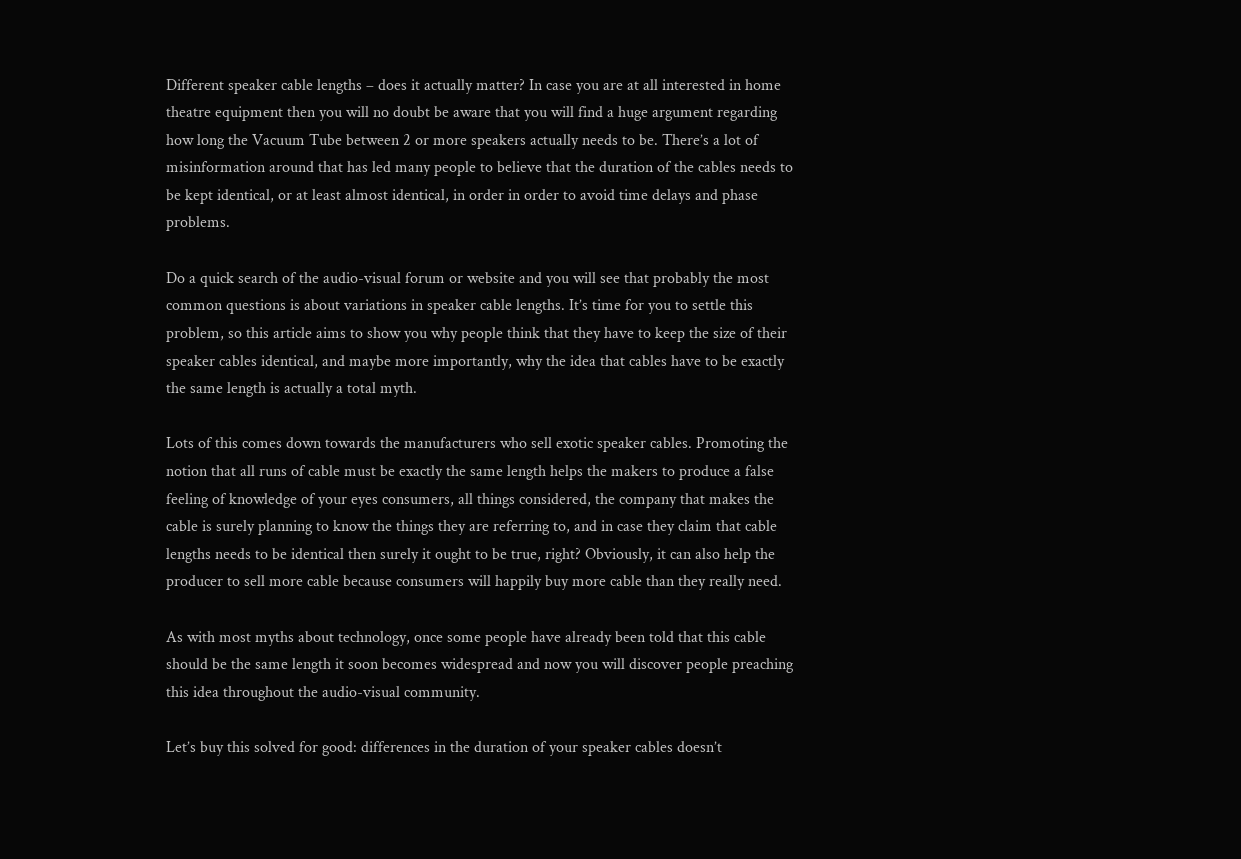Different speaker cable lengths – does it actually matter? In case you are at all interested in home theatre equipment then you will no doubt be aware that you will find a huge argument regarding how long the Vacuum Tube between 2 or more speakers actually needs to be. There’s a lot of misinformation around that has led many people to believe that the duration of the cables needs to be kept identical, or at least almost identical, in order in order to avoid time delays and phase problems.

Do a quick search of the audio-visual forum or website and you will see that probably the most common questions is about variations in speaker cable lengths. It’s time for you to settle this problem, so this article aims to show you why people think that they have to keep the size of their speaker cables identical, and maybe more importantly, why the idea that cables have to be exactly the same length is actually a total myth.

Lots of this comes down towards the manufacturers who sell exotic speaker cables. Promoting the notion that all runs of cable must be exactly the same length helps the makers to produce a false feeling of knowledge of your eyes consumers, all things considered, the company that makes the cable is surely planning to know the things they are referring to, and in case they claim that cable lengths needs to be identical then surely it ought to be true, right? Obviously, it can also help the producer to sell more cable because consumers will happily buy more cable than they really need.

As with most myths about technology, once some people have already been told that this cable should be the same length it soon becomes widespread and now you will discover people preaching this idea throughout the audio-visual community.

Let’s buy this solved for good: differences in the duration of your speaker cables doesn’t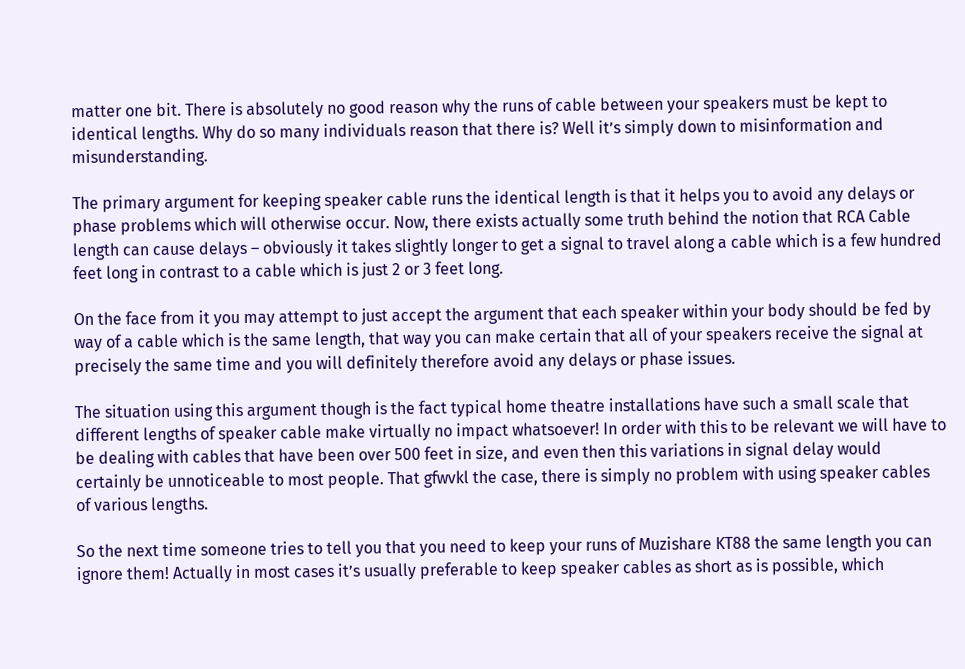matter one bit. There is absolutely no good reason why the runs of cable between your speakers must be kept to identical lengths. Why do so many individuals reason that there is? Well it’s simply down to misinformation and misunderstanding.

The primary argument for keeping speaker cable runs the identical length is that it helps you to avoid any delays or phase problems which will otherwise occur. Now, there exists actually some truth behind the notion that RCA Cable length can cause delays – obviously it takes slightly longer to get a signal to travel along a cable which is a few hundred feet long in contrast to a cable which is just 2 or 3 feet long.

On the face from it you may attempt to just accept the argument that each speaker within your body should be fed by way of a cable which is the same length, that way you can make certain that all of your speakers receive the signal at precisely the same time and you will definitely therefore avoid any delays or phase issues.

The situation using this argument though is the fact typical home theatre installations have such a small scale that different lengths of speaker cable make virtually no impact whatsoever! In order with this to be relevant we will have to be dealing with cables that have been over 500 feet in size, and even then this variations in signal delay would certainly be unnoticeable to most people. That gfwvkl the case, there is simply no problem with using speaker cables of various lengths.

So the next time someone tries to tell you that you need to keep your runs of Muzishare KT88 the same length you can ignore them! Actually in most cases it’s usually preferable to keep speaker cables as short as is possible, which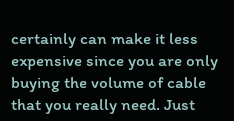certainly can make it less expensive since you are only buying the volume of cable that you really need. Just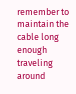remember to maintain the cable long enough traveling around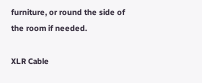furniture, or round the side of the room if needed.

XLR Cable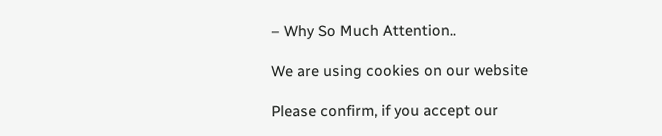– Why So Much Attention..

We are using cookies on our website

Please confirm, if you accept our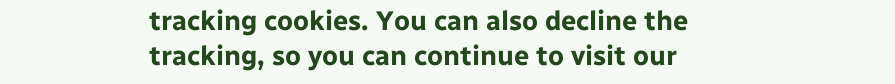tracking cookies. You can also decline the tracking, so you can continue to visit our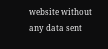website without any data sent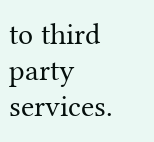to third party services.